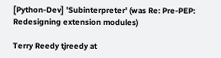[Python-Dev] 'Subinterpreter' (was Re: Pre-PEP: Redesigning extension modules)

Terry Reedy tjreedy at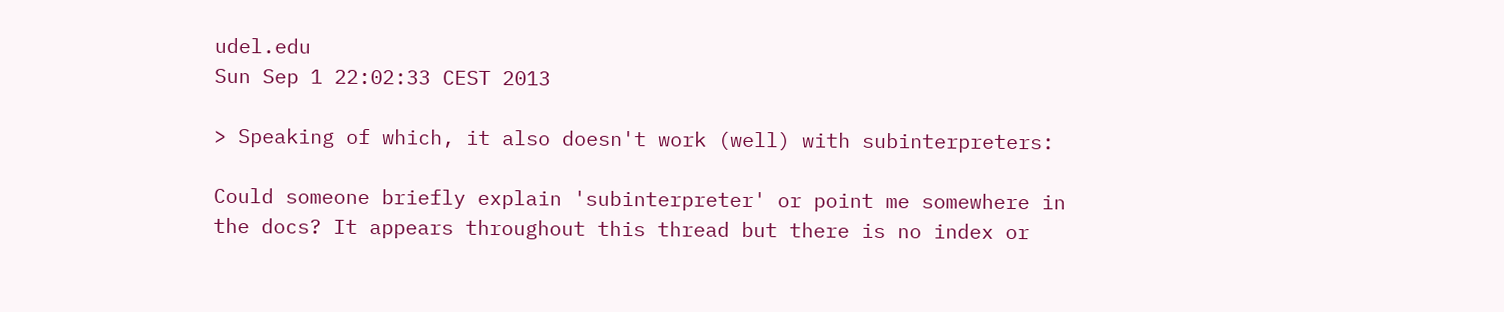udel.edu
Sun Sep 1 22:02:33 CEST 2013

> Speaking of which, it also doesn't work (well) with subinterpreters:

Could someone briefly explain 'subinterpreter' or point me somewhere in
the docs? It appears throughout this thread but there is no index or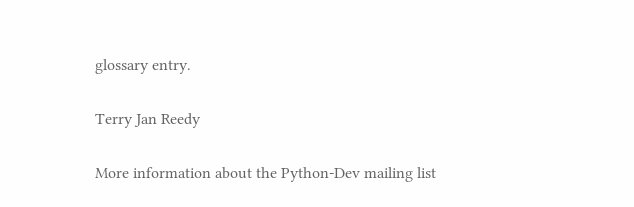glossary entry.

Terry Jan Reedy

More information about the Python-Dev mailing list